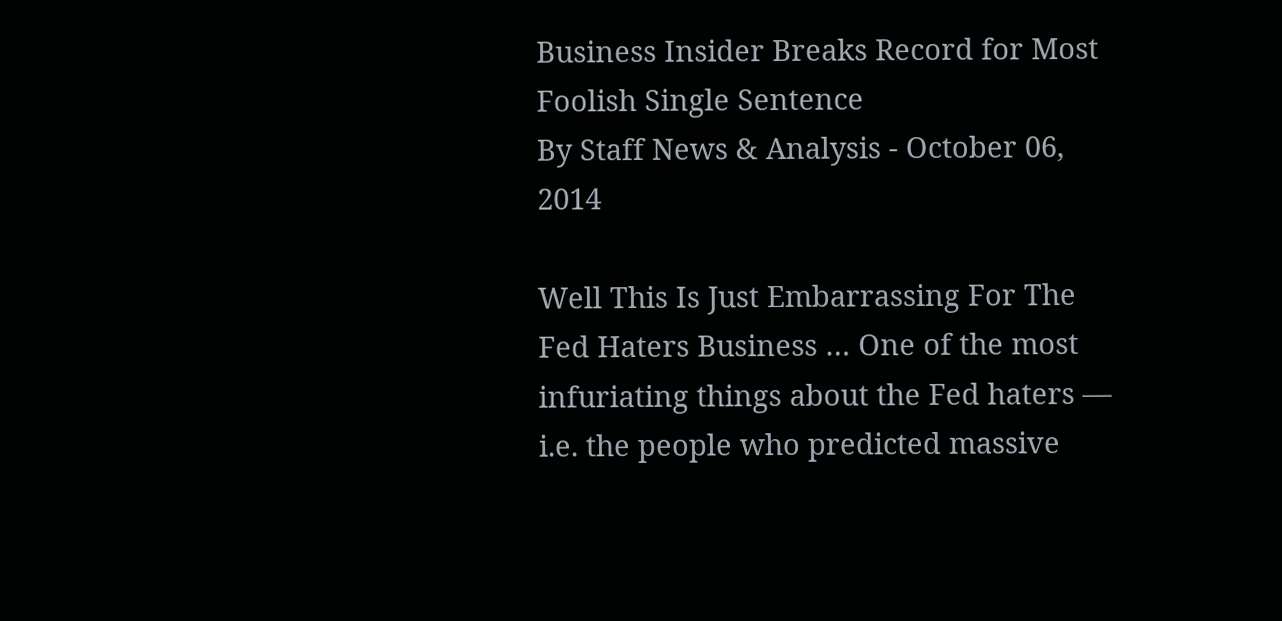Business Insider Breaks Record for Most Foolish Single Sentence
By Staff News & Analysis - October 06, 2014

Well This Is Just Embarrassing For The Fed Haters Business … One of the most infuriating things about the Fed haters — i.e. the people who predicted massive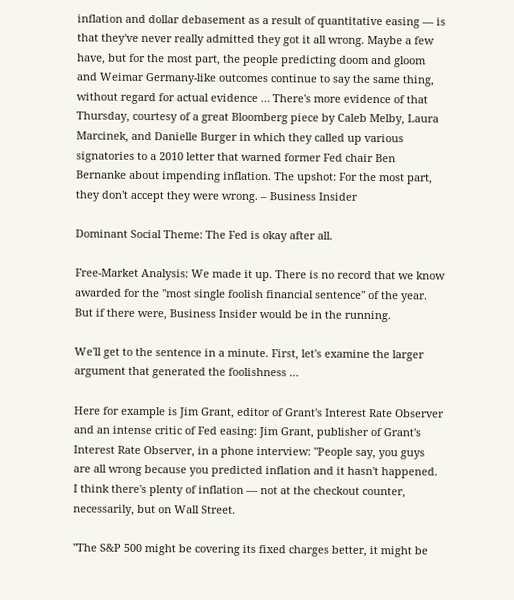inflation and dollar debasement as a result of quantitative easing — is that they've never really admitted they got it all wrong. Maybe a few have, but for the most part, the people predicting doom and gloom and Weimar Germany-like outcomes continue to say the same thing, without regard for actual evidence … There's more evidence of that Thursday, courtesy of a great Bloomberg piece by Caleb Melby, Laura Marcinek, and Danielle Burger in which they called up various signatories to a 2010 letter that warned former Fed chair Ben Bernanke about impending inflation. The upshot: For the most part, they don't accept they were wrong. – Business Insider

Dominant Social Theme: The Fed is okay after all.

Free-Market Analysis: We made it up. There is no record that we know awarded for the "most single foolish financial sentence" of the year. But if there were, Business Insider would be in the running.

We'll get to the sentence in a minute. First, let's examine the larger argument that generated the foolishness …

Here for example is Jim Grant, editor of Grant's Interest Rate Observer and an intense critic of Fed easing: Jim Grant, publisher of Grant's Interest Rate Observer, in a phone interview: "People say, you guys are all wrong because you predicted inflation and it hasn't happened. I think there's plenty of inflation — not at the checkout counter, necessarily, but on Wall Street.

"The S&P 500 might be covering its fixed charges better, it might be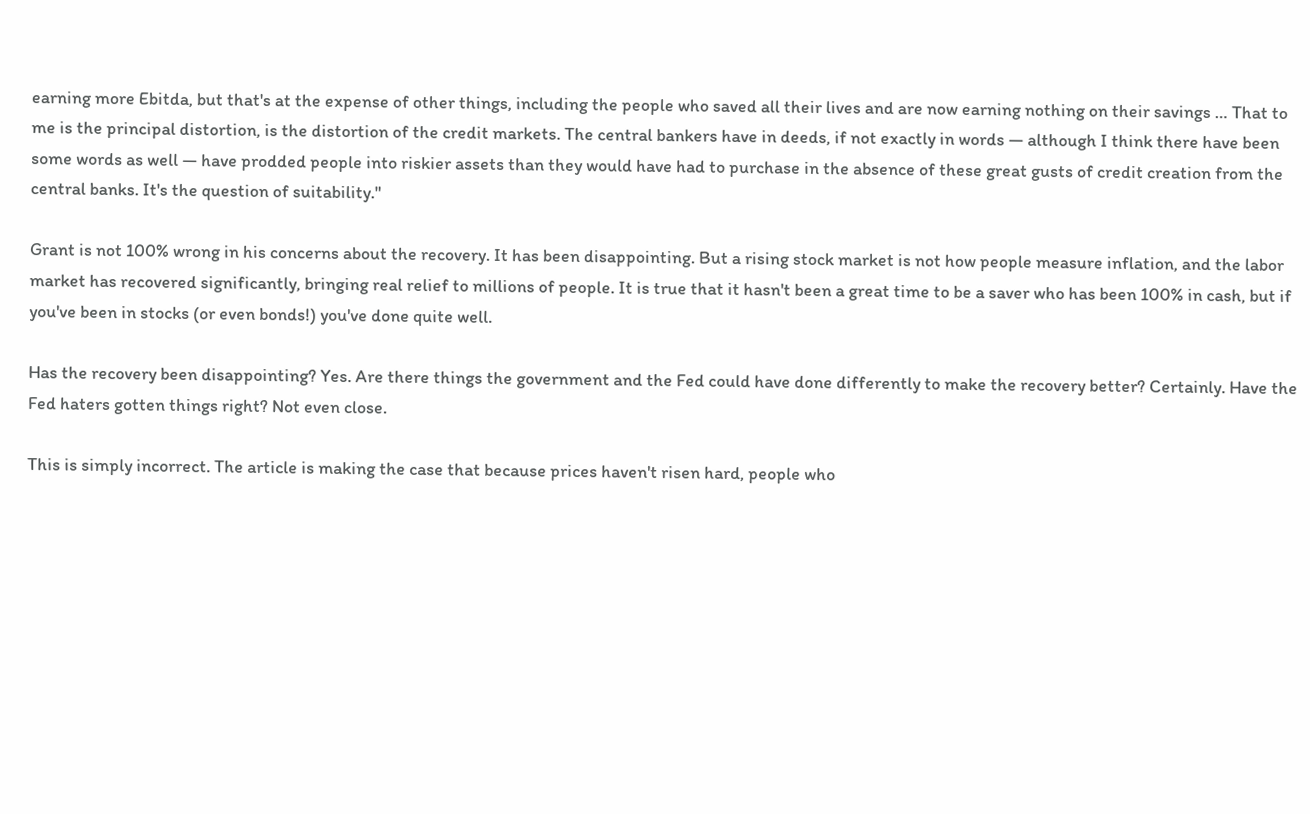earning more Ebitda, but that's at the expense of other things, including the people who saved all their lives and are now earning nothing on their savings … That to me is the principal distortion, is the distortion of the credit markets. The central bankers have in deeds, if not exactly in words — although I think there have been some words as well — have prodded people into riskier assets than they would have had to purchase in the absence of these great gusts of credit creation from the central banks. It's the question of suitability."

Grant is not 100% wrong in his concerns about the recovery. It has been disappointing. But a rising stock market is not how people measure inflation, and the labor market has recovered significantly, bringing real relief to millions of people. It is true that it hasn't been a great time to be a saver who has been 100% in cash, but if you've been in stocks (or even bonds!) you've done quite well.

Has the recovery been disappointing? Yes. Are there things the government and the Fed could have done differently to make the recovery better? Certainly. Have the Fed haters gotten things right? Not even close.

This is simply incorrect. The article is making the case that because prices haven't risen hard, people who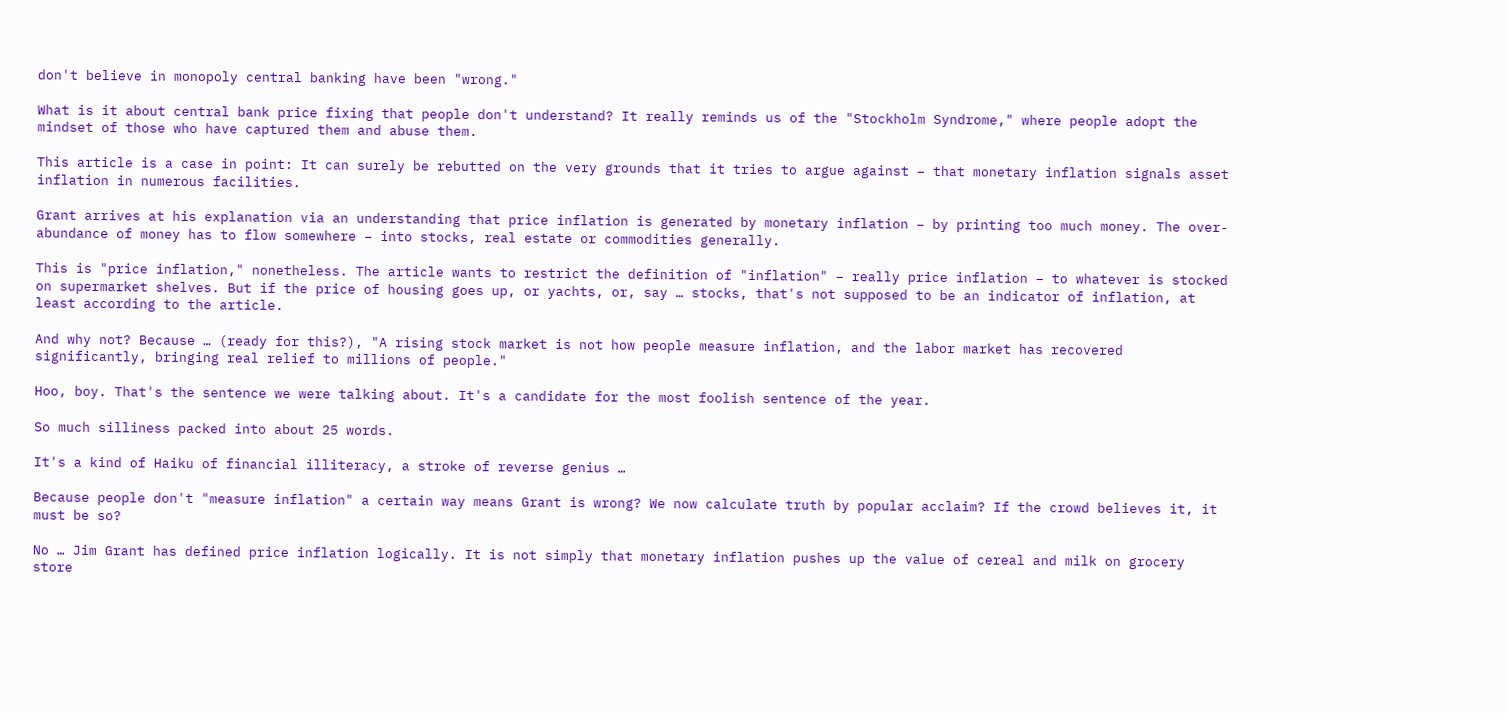don't believe in monopoly central banking have been "wrong."

What is it about central bank price fixing that people don't understand? It really reminds us of the "Stockholm Syndrome," where people adopt the mindset of those who have captured them and abuse them.

This article is a case in point: It can surely be rebutted on the very grounds that it tries to argue against – that monetary inflation signals asset inflation in numerous facilities.

Grant arrives at his explanation via an understanding that price inflation is generated by monetary inflation – by printing too much money. The over-abundance of money has to flow somewhere – into stocks, real estate or commodities generally.

This is "price inflation," nonetheless. The article wants to restrict the definition of "inflation" – really price inflation – to whatever is stocked on supermarket shelves. But if the price of housing goes up, or yachts, or, say … stocks, that's not supposed to be an indicator of inflation, at least according to the article.

And why not? Because … (ready for this?), "A rising stock market is not how people measure inflation, and the labor market has recovered significantly, bringing real relief to millions of people."

Hoo, boy. That's the sentence we were talking about. It's a candidate for the most foolish sentence of the year.

So much silliness packed into about 25 words.

It's a kind of Haiku of financial illiteracy, a stroke of reverse genius …

Because people don't "measure inflation" a certain way means Grant is wrong? We now calculate truth by popular acclaim? If the crowd believes it, it must be so?

No … Jim Grant has defined price inflation logically. It is not simply that monetary inflation pushes up the value of cereal and milk on grocery store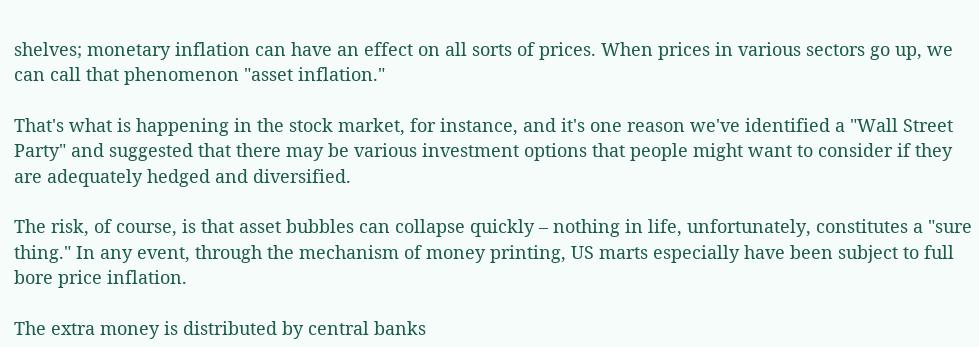shelves; monetary inflation can have an effect on all sorts of prices. When prices in various sectors go up, we can call that phenomenon "asset inflation."

That's what is happening in the stock market, for instance, and it's one reason we've identified a "Wall Street Party" and suggested that there may be various investment options that people might want to consider if they are adequately hedged and diversified.

The risk, of course, is that asset bubbles can collapse quickly – nothing in life, unfortunately, constitutes a "sure thing." In any event, through the mechanism of money printing, US marts especially have been subject to full bore price inflation.

The extra money is distributed by central banks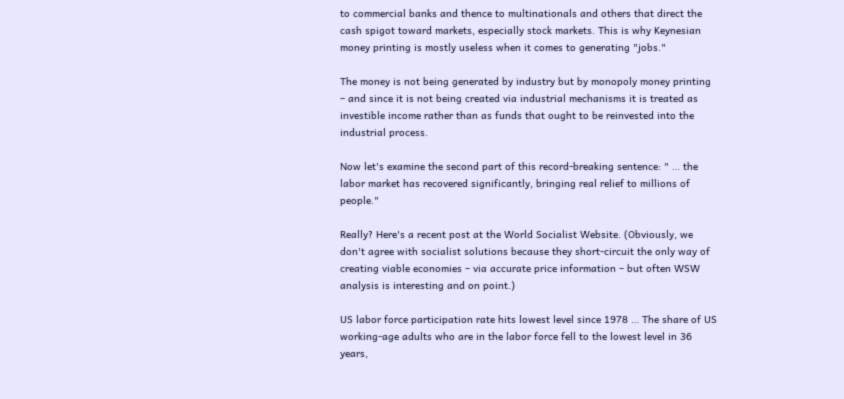to commercial banks and thence to multinationals and others that direct the cash spigot toward markets, especially stock markets. This is why Keynesian money printing is mostly useless when it comes to generating "jobs."

The money is not being generated by industry but by monopoly money printing – and since it is not being created via industrial mechanisms it is treated as investible income rather than as funds that ought to be reinvested into the industrial process.

Now let's examine the second part of this record-breaking sentence: " … the labor market has recovered significantly, bringing real relief to millions of people."

Really? Here's a recent post at the World Socialist Website. (Obviously, we don't agree with socialist solutions because they short-circuit the only way of creating viable economies – via accurate price information – but often WSW analysis is interesting and on point.)

US labor force participation rate hits lowest level since 1978 … The share of US working-age adults who are in the labor force fell to the lowest level in 36 years,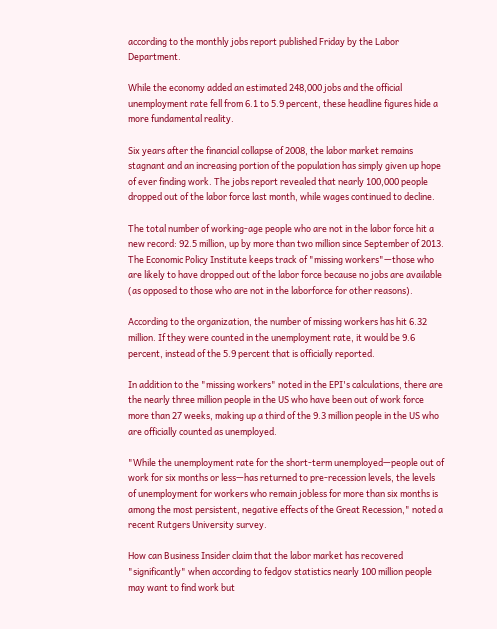according to the monthly jobs report published Friday by the Labor Department.

While the economy added an estimated 248,000 jobs and the official unemployment rate fell from 6.1 to 5.9 percent, these headline figures hide a more fundamental reality.

Six years after the financial collapse of 2008, the labor market remains stagnant and an increasing portion of the population has simply given up hope of ever finding work. The jobs report revealed that nearly 100,000 people dropped out of the labor force last month, while wages continued to decline.

The total number of working-age people who are not in the labor force hit a new record: 92.5 million, up by more than two million since September of 2013. The Economic Policy Institute keeps track of "missing workers"—those who are likely to have dropped out of the labor force because no jobs are available (as opposed to those who are not in the laborforce for other reasons).

According to the organization, the number of missing workers has hit 6.32 million. If they were counted in the unemployment rate, it would be 9.6 percent, instead of the 5.9 percent that is officially reported.

In addition to the "missing workers" noted in the EPI's calculations, there are the nearly three million people in the US who have been out of work force more than 27 weeks, making up a third of the 9.3 million people in the US who are officially counted as unemployed.

"While the unemployment rate for the short-term unemployed—people out of work for six months or less—has returned to pre-recession levels, the levels of unemployment for workers who remain jobless for more than six months is among the most persistent, negative effects of the Great Recession," noted a recent Rutgers University survey.

How can Business Insider claim that the labor market has recovered "significantly" when according to fedgov statistics nearly 100 million people may want to find work but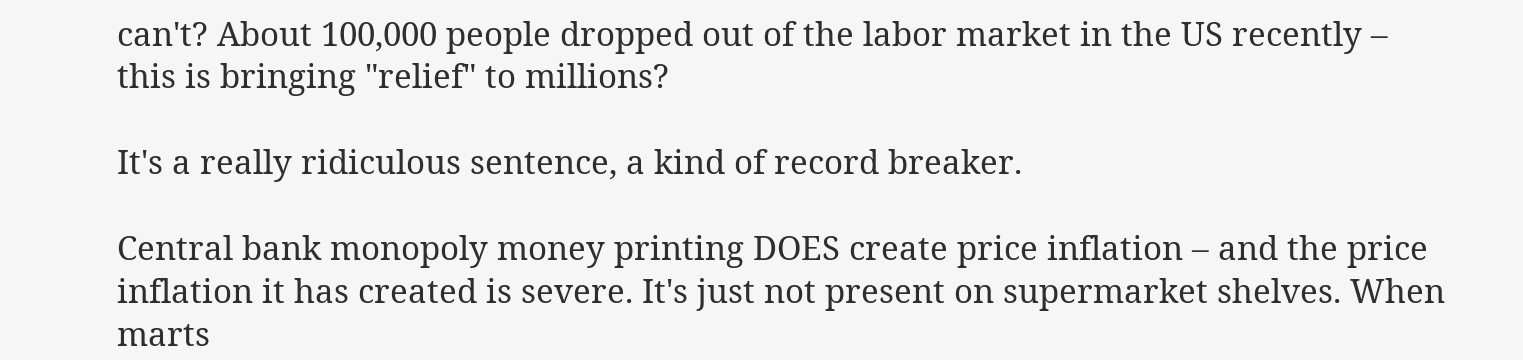can't? About 100,000 people dropped out of the labor market in the US recently – this is bringing "relief" to millions?

It's a really ridiculous sentence, a kind of record breaker.

Central bank monopoly money printing DOES create price inflation – and the price inflation it has created is severe. It's just not present on supermarket shelves. When marts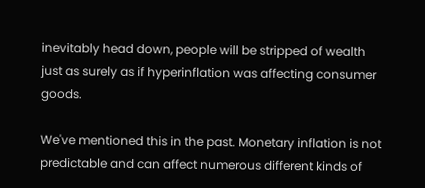inevitably head down, people will be stripped of wealth just as surely as if hyperinflation was affecting consumer goods.

We've mentioned this in the past. Monetary inflation is not predictable and can affect numerous different kinds of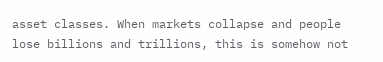asset classes. When markets collapse and people lose billions and trillions, this is somehow not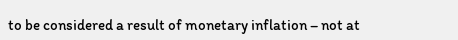to be considered a result of monetary inflation – not at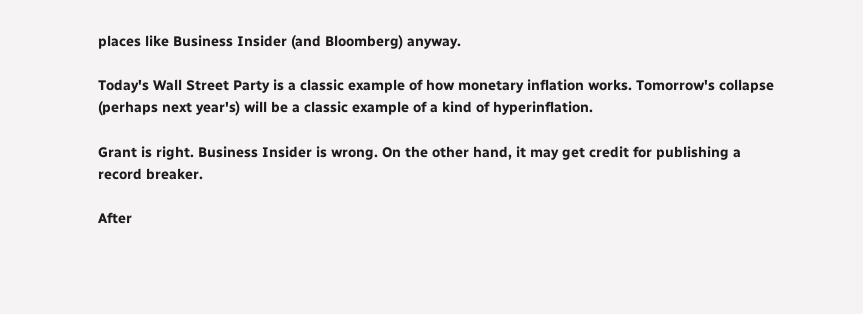places like Business Insider (and Bloomberg) anyway.

Today's Wall Street Party is a classic example of how monetary inflation works. Tomorrow's collapse (perhaps next year's) will be a classic example of a kind of hyperinflation.

Grant is right. Business Insider is wrong. On the other hand, it may get credit for publishing a record breaker.

After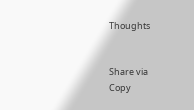Thoughts


Share via
Copy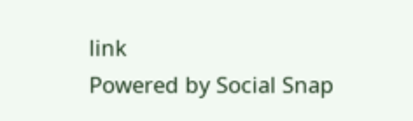link
Powered by Social Snap